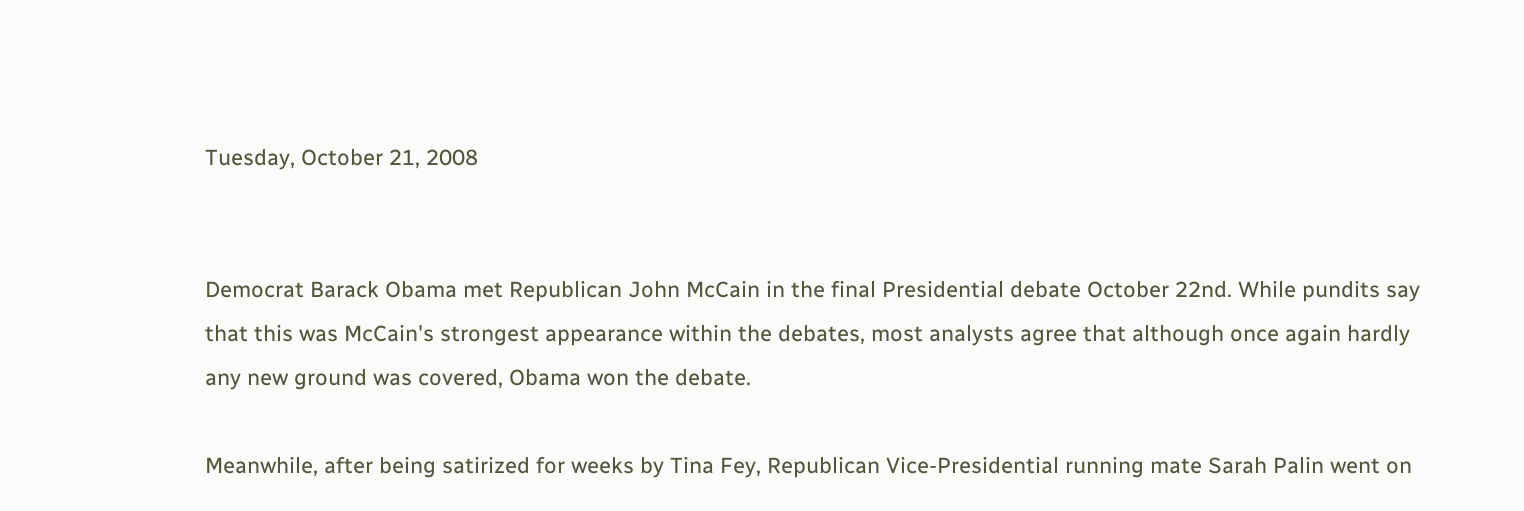Tuesday, October 21, 2008


Democrat Barack Obama met Republican John McCain in the final Presidential debate October 22nd. While pundits say that this was McCain's strongest appearance within the debates, most analysts agree that although once again hardly any new ground was covered, Obama won the debate.

Meanwhile, after being satirized for weeks by Tina Fey, Republican Vice-Presidential running mate Sarah Palin went on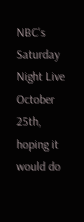NBC's Saturday Night Live October 25th, hoping it would do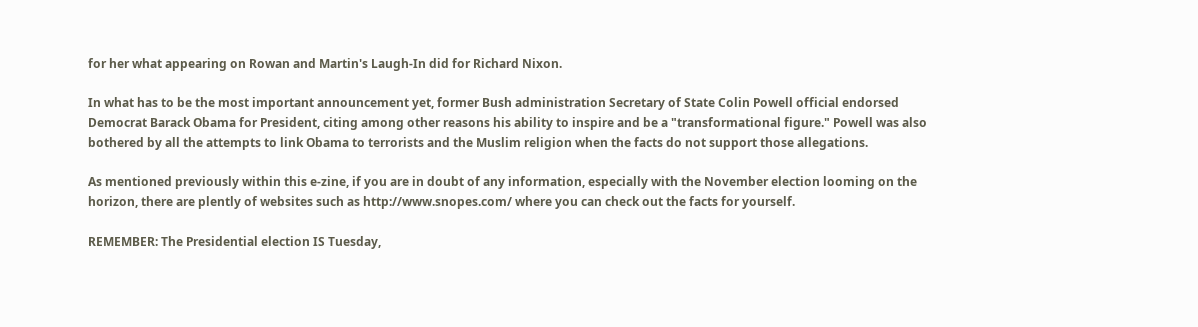for her what appearing on Rowan and Martin's Laugh-In did for Richard Nixon.

In what has to be the most important announcement yet, former Bush administration Secretary of State Colin Powell official endorsed Democrat Barack Obama for President, citing among other reasons his ability to inspire and be a "transformational figure." Powell was also bothered by all the attempts to link Obama to terrorists and the Muslim religion when the facts do not support those allegations.

As mentioned previously within this e-zine, if you are in doubt of any information, especially with the November election looming on the horizon, there are plently of websites such as http://www.snopes.com/ where you can check out the facts for yourself.

REMEMBER: The Presidential election IS Tuesday,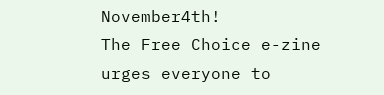November4th!
The Free Choice e-zine urges everyone to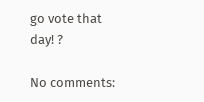go vote that day! ?

No comments: